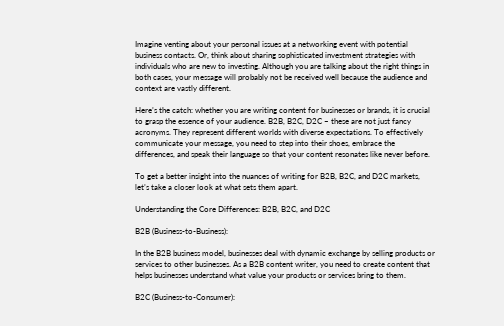Imagine venting about your personal issues at a networking event with potential business contacts. Or, think about sharing sophisticated investment strategies with individuals who are new to investing. Although you are talking about the right things in both cases, your message will probably not be received well because the audience and context are vastly different.

Here’s the catch: whether you are writing content for businesses or brands, it is crucial to grasp the essence of your audience. B2B, B2C, D2C – these are not just fancy acronyms. They represent different worlds with diverse expectations. To effectively communicate your message, you need to step into their shoes, embrace the differences, and speak their language so that your content resonates like never before.

To get a better insight into the nuances of writing for B2B, B2C, and D2C markets, let’s take a closer look at what sets them apart.

Understanding the Core Differences: B2B, B2C, and D2C

B2B (Business-to-Business):

In the B2B business model, businesses deal with dynamic exchange by selling products or services to other businesses. As a B2B content writer, you need to create content that helps businesses understand what value your products or services bring to them.

B2C (Business-to-Consumer):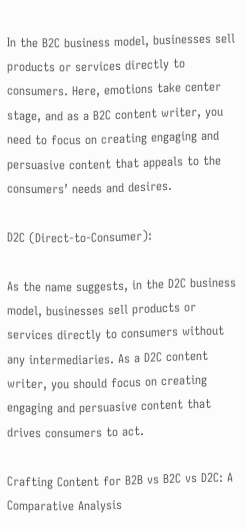In the B2C business model, businesses sell products or services directly to consumers. Here, emotions take center stage, and as a B2C content writer, you need to focus on creating engaging and persuasive content that appeals to the consumers’ needs and desires.

D2C (Direct-to-Consumer):

As the name suggests, in the D2C business model, businesses sell products or services directly to consumers without any intermediaries. As a D2C content writer, you should focus on creating engaging and persuasive content that drives consumers to act.

Crafting Content for B2B vs B2C vs D2C: A Comparative Analysis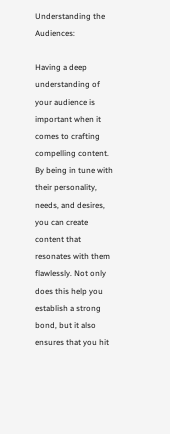Understanding the Audiences:

Having a deep understanding of your audience is important when it comes to crafting compelling content. By being in tune with their personality, needs, and desires, you can create content that resonates with them flawlessly. Not only does this help you establish a strong bond, but it also ensures that you hit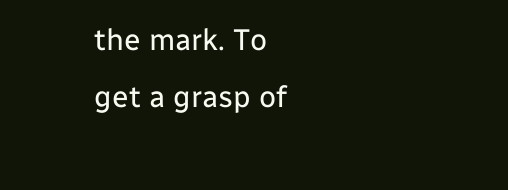the mark. To get a grasp of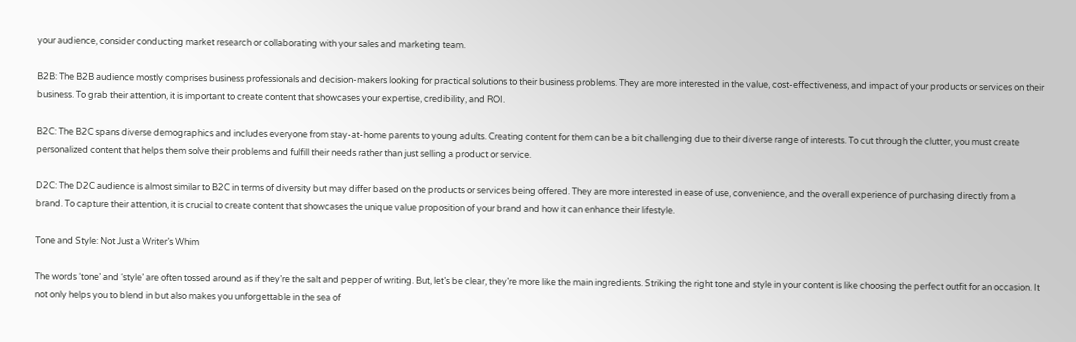your audience, consider conducting market research or collaborating with your sales and marketing team.

B2B: The B2B audience mostly comprises business professionals and decision-makers looking for practical solutions to their business problems. They are more interested in the value, cost-effectiveness, and impact of your products or services on their business. To grab their attention, it is important to create content that showcases your expertise, credibility, and ROI.

B2C: The B2C spans diverse demographics and includes everyone from stay-at-home parents to young adults. Creating content for them can be a bit challenging due to their diverse range of interests. To cut through the clutter, you must create personalized content that helps them solve their problems and fulfill their needs rather than just selling a product or service.

D2C: The D2C audience is almost similar to B2C in terms of diversity but may differ based on the products or services being offered. They are more interested in ease of use, convenience, and the overall experience of purchasing directly from a brand. To capture their attention, it is crucial to create content that showcases the unique value proposition of your brand and how it can enhance their lifestyle.

Tone and Style: Not Just a Writer’s Whim

The words ‘tone’ and ‘style’ are often tossed around as if they’re the salt and pepper of writing. But, let’s be clear, they’re more like the main ingredients. Striking the right tone and style in your content is like choosing the perfect outfit for an occasion. It not only helps you to blend in but also makes you unforgettable in the sea of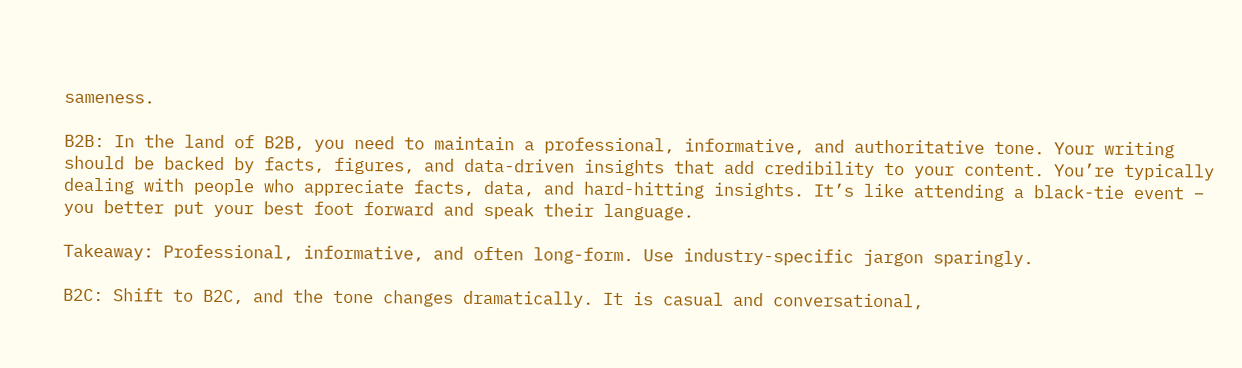sameness.

B2B: In the land of B2B, you need to maintain a professional, informative, and authoritative tone. Your writing should be backed by facts, figures, and data-driven insights that add credibility to your content. You’re typically dealing with people who appreciate facts, data, and hard-hitting insights. It’s like attending a black-tie event – you better put your best foot forward and speak their language.

Takeaway: Professional, informative, and often long-form. Use industry-specific jargon sparingly.

B2C: Shift to B2C, and the tone changes dramatically. It is casual and conversational,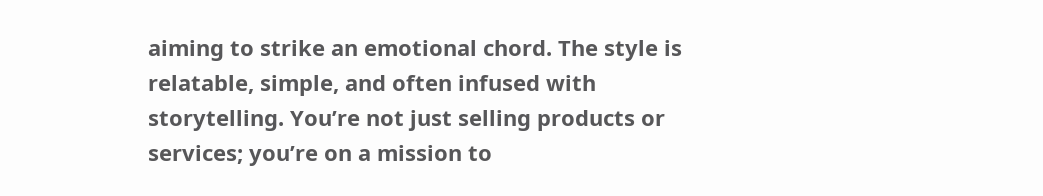aiming to strike an emotional chord. The style is relatable, simple, and often infused with storytelling. You’re not just selling products or services; you’re on a mission to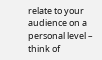relate to your audience on a personal level – think of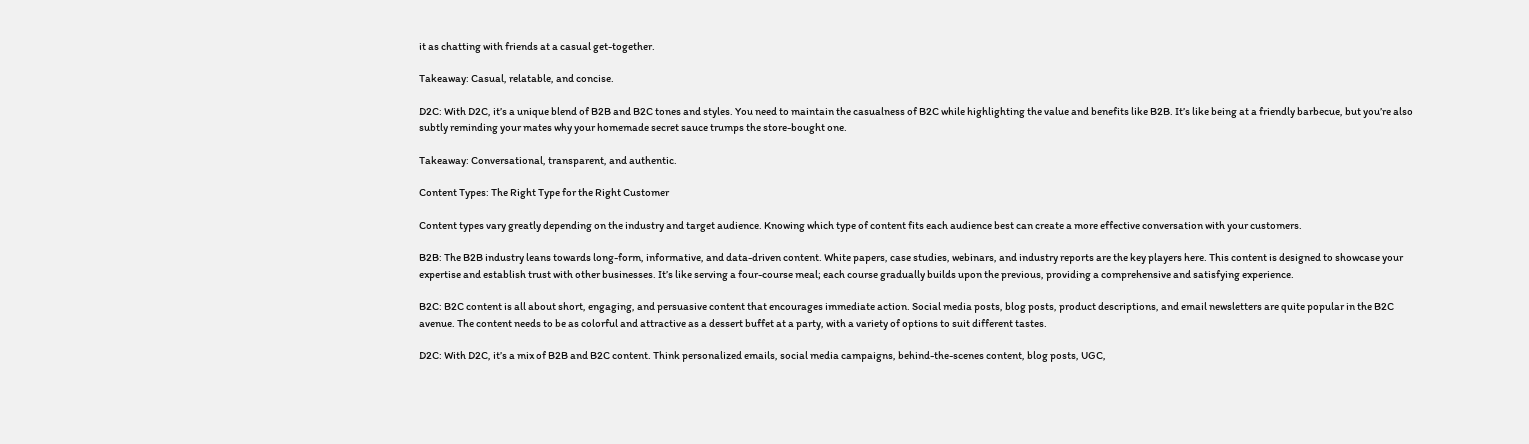it as chatting with friends at a casual get-together.

Takeaway: Casual, relatable, and concise.

D2C: With D2C, it’s a unique blend of B2B and B2C tones and styles. You need to maintain the casualness of B2C while highlighting the value and benefits like B2B. It’s like being at a friendly barbecue, but you’re also subtly reminding your mates why your homemade secret sauce trumps the store-bought one.

Takeaway: Conversational, transparent, and authentic.

Content Types: The Right Type for the Right Customer

Content types vary greatly depending on the industry and target audience. Knowing which type of content fits each audience best can create a more effective conversation with your customers.

B2B: The B2B industry leans towards long-form, informative, and data-driven content. White papers, case studies, webinars, and industry reports are the key players here. This content is designed to showcase your expertise and establish trust with other businesses. It’s like serving a four-course meal; each course gradually builds upon the previous, providing a comprehensive and satisfying experience.

B2C: B2C content is all about short, engaging, and persuasive content that encourages immediate action. Social media posts, blog posts, product descriptions, and email newsletters are quite popular in the B2C avenue. The content needs to be as colorful and attractive as a dessert buffet at a party, with a variety of options to suit different tastes.

D2C: With D2C, it’s a mix of B2B and B2C content. Think personalized emails, social media campaigns, behind-the-scenes content, blog posts, UGC,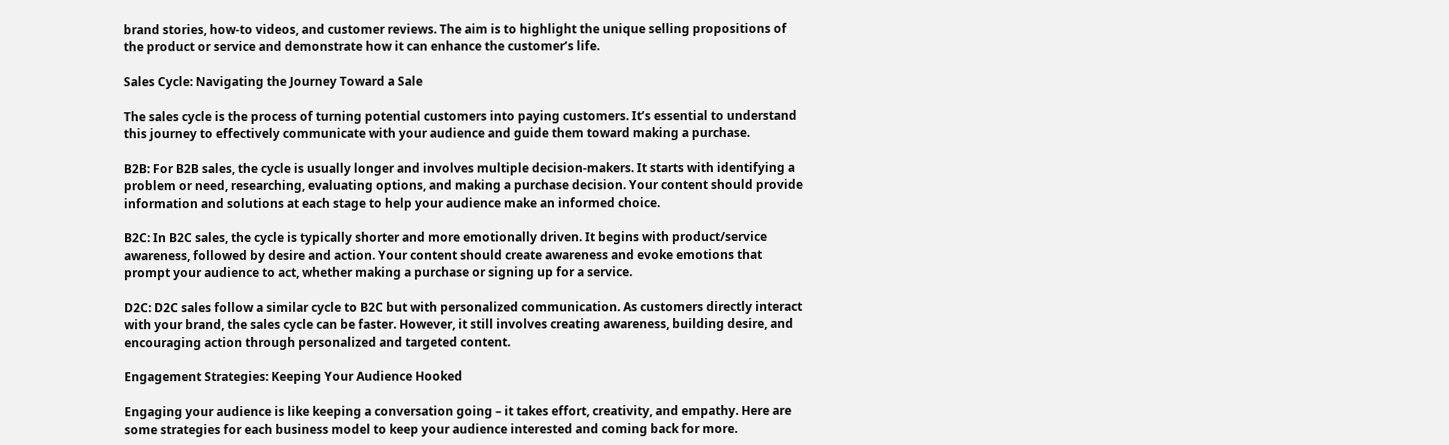brand stories, how-to videos, and customer reviews. The aim is to highlight the unique selling propositions of the product or service and demonstrate how it can enhance the customer’s life.

Sales Cycle: Navigating the Journey Toward a Sale

The sales cycle is the process of turning potential customers into paying customers. It’s essential to understand this journey to effectively communicate with your audience and guide them toward making a purchase.

B2B: For B2B sales, the cycle is usually longer and involves multiple decision-makers. It starts with identifying a problem or need, researching, evaluating options, and making a purchase decision. Your content should provide information and solutions at each stage to help your audience make an informed choice.

B2C: In B2C sales, the cycle is typically shorter and more emotionally driven. It begins with product/service awareness, followed by desire and action. Your content should create awareness and evoke emotions that prompt your audience to act, whether making a purchase or signing up for a service.

D2C: D2C sales follow a similar cycle to B2C but with personalized communication. As customers directly interact with your brand, the sales cycle can be faster. However, it still involves creating awareness, building desire, and encouraging action through personalized and targeted content.

Engagement Strategies: Keeping Your Audience Hooked

Engaging your audience is like keeping a conversation going – it takes effort, creativity, and empathy. Here are some strategies for each business model to keep your audience interested and coming back for more.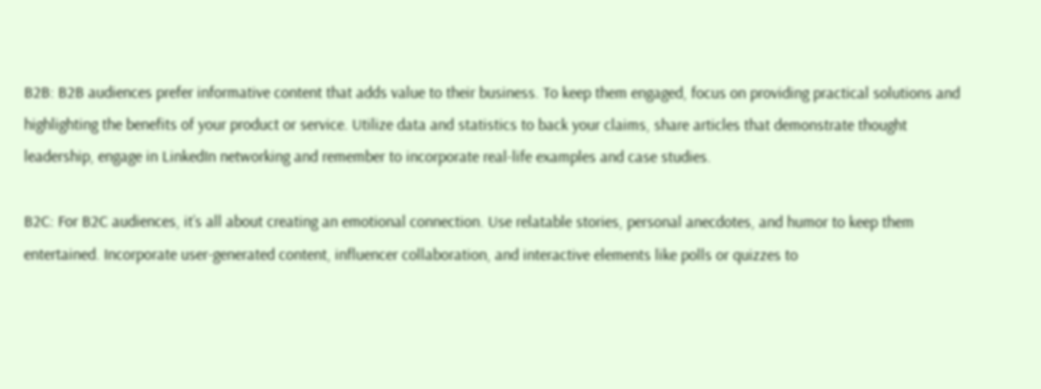B2B: B2B audiences prefer informative content that adds value to their business. To keep them engaged, focus on providing practical solutions and highlighting the benefits of your product or service. Utilize data and statistics to back your claims, share articles that demonstrate thought leadership, engage in LinkedIn networking and remember to incorporate real-life examples and case studies.

B2C: For B2C audiences, it’s all about creating an emotional connection. Use relatable stories, personal anecdotes, and humor to keep them entertained. Incorporate user-generated content, influencer collaboration, and interactive elements like polls or quizzes to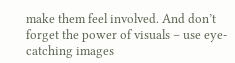make them feel involved. And don’t forget the power of visuals – use eye-catching images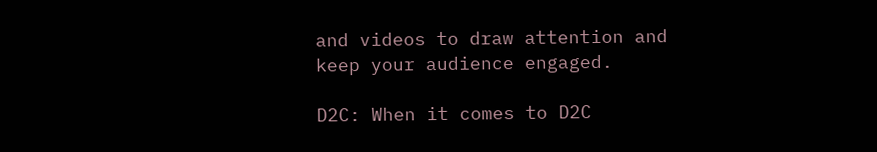and videos to draw attention and keep your audience engaged.

D2C: When it comes to D2C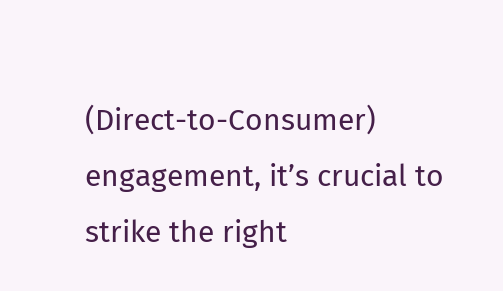(Direct-to-Consumer) engagement, it’s crucial to strike the right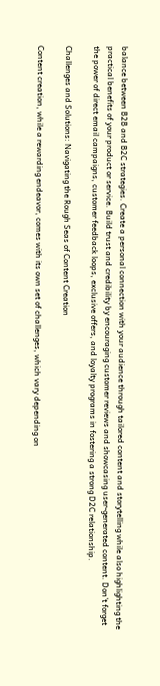balance between B2B and B2C strategies. Create a personal connection with your audience through tailored content and storytelling while also highlighting the practical benefits of your product or service. Build trust and credibility by encouraging customer reviews and showcasing user-generated content. Don’t forget the power of direct email campaigns, customer feedback loops, exclusive offers, and loyalty programs in fostering a strong D2C relationship.

Challenges and Solutions: Navigating the Rough Seas of Content Creation

Content creation, while a rewarding endeavor, comes with its own set of challenges, which vary depending on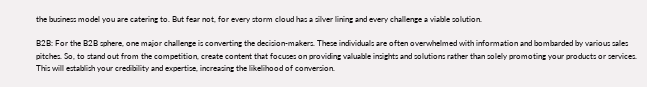the business model you are catering to. But fear not, for every storm cloud has a silver lining and every challenge a viable solution.

B2B: For the B2B sphere, one major challenge is converting the decision-makers. These individuals are often overwhelmed with information and bombarded by various sales pitches. So, to stand out from the competition, create content that focuses on providing valuable insights and solutions rather than solely promoting your products or services. This will establish your credibility and expertise, increasing the likelihood of conversion.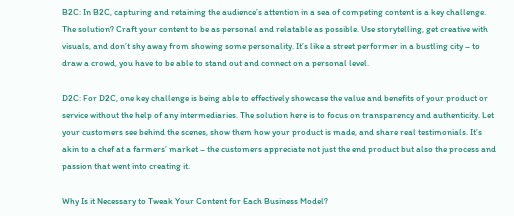B2C: In B2C, capturing and retaining the audience’s attention in a sea of competing content is a key challenge. The solution? Craft your content to be as personal and relatable as possible. Use storytelling, get creative with visuals, and don’t shy away from showing some personality. It’s like a street performer in a bustling city – to draw a crowd, you have to be able to stand out and connect on a personal level.

D2C: For D2C, one key challenge is being able to effectively showcase the value and benefits of your product or service without the help of any intermediaries. The solution here is to focus on transparency and authenticity. Let your customers see behind the scenes, show them how your product is made, and share real testimonials. It’s akin to a chef at a farmers’ market – the customers appreciate not just the end product but also the process and passion that went into creating it.

Why Is it Necessary to Tweak Your Content for Each Business Model?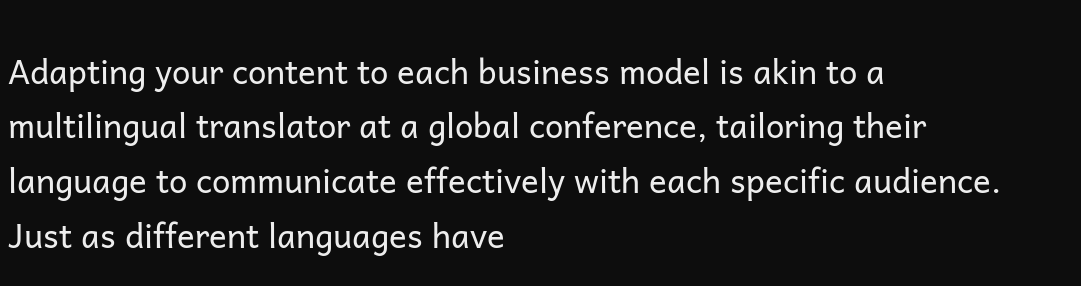Adapting your content to each business model is akin to a multilingual translator at a global conference, tailoring their language to communicate effectively with each specific audience. Just as different languages have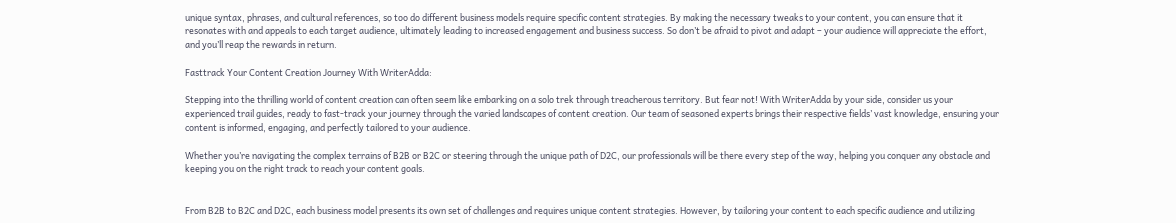unique syntax, phrases, and cultural references, so too do different business models require specific content strategies. By making the necessary tweaks to your content, you can ensure that it resonates with and appeals to each target audience, ultimately leading to increased engagement and business success. So don’t be afraid to pivot and adapt – your audience will appreciate the effort, and you’ll reap the rewards in return.

Fasttrack Your Content Creation Journey With WriterAdda:

Stepping into the thrilling world of content creation can often seem like embarking on a solo trek through treacherous territory. But fear not! With WriterAdda by your side, consider us your experienced trail guides, ready to fast-track your journey through the varied landscapes of content creation. Our team of seasoned experts brings their respective fields’ vast knowledge, ensuring your content is informed, engaging, and perfectly tailored to your audience.

Whether you’re navigating the complex terrains of B2B or B2C or steering through the unique path of D2C, our professionals will be there every step of the way, helping you conquer any obstacle and keeping you on the right track to reach your content goals.


From B2B to B2C and D2C, each business model presents its own set of challenges and requires unique content strategies. However, by tailoring your content to each specific audience and utilizing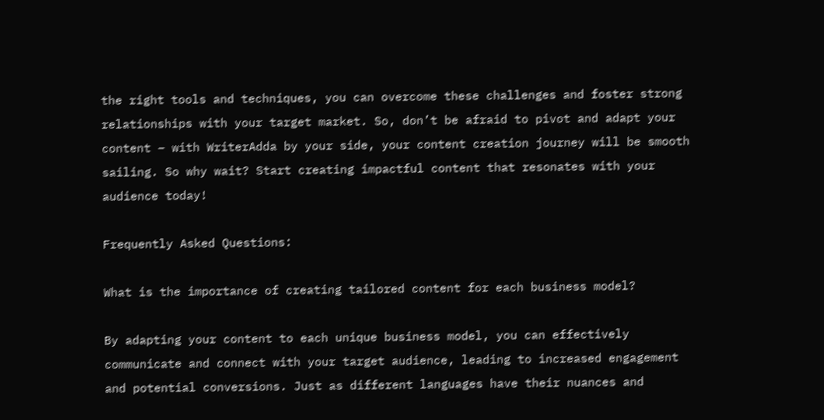the right tools and techniques, you can overcome these challenges and foster strong relationships with your target market. So, don’t be afraid to pivot and adapt your content – with WriterAdda by your side, your content creation journey will be smooth sailing. So why wait? Start creating impactful content that resonates with your audience today!

Frequently Asked Questions:

What is the importance of creating tailored content for each business model?

By adapting your content to each unique business model, you can effectively communicate and connect with your target audience, leading to increased engagement and potential conversions. Just as different languages have their nuances and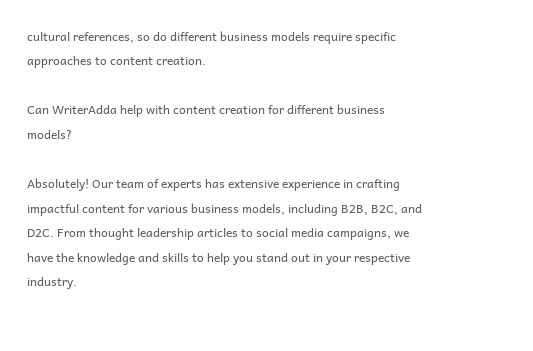cultural references, so do different business models require specific approaches to content creation.

Can WriterAdda help with content creation for different business models?

Absolutely! Our team of experts has extensive experience in crafting impactful content for various business models, including B2B, B2C, and D2C. From thought leadership articles to social media campaigns, we have the knowledge and skills to help you stand out in your respective industry.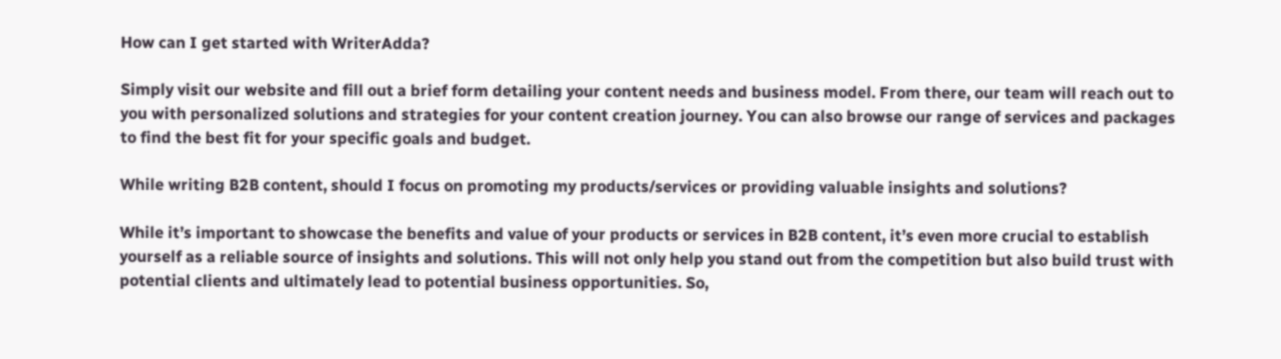How can I get started with WriterAdda?

Simply visit our website and fill out a brief form detailing your content needs and business model. From there, our team will reach out to you with personalized solutions and strategies for your content creation journey. You can also browse our range of services and packages to find the best fit for your specific goals and budget.

While writing B2B content, should I focus on promoting my products/services or providing valuable insights and solutions?

While it’s important to showcase the benefits and value of your products or services in B2B content, it’s even more crucial to establish yourself as a reliable source of insights and solutions. This will not only help you stand out from the competition but also build trust with potential clients and ultimately lead to potential business opportunities. So,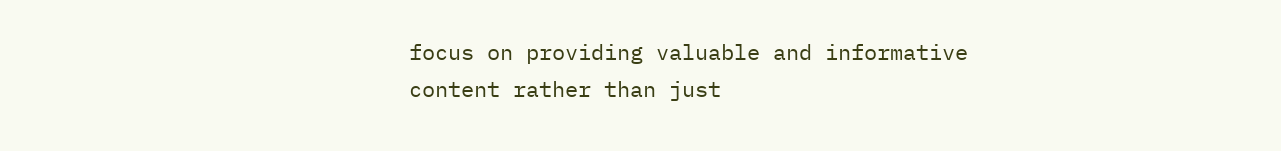focus on providing valuable and informative content rather than just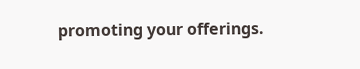promoting your offerings.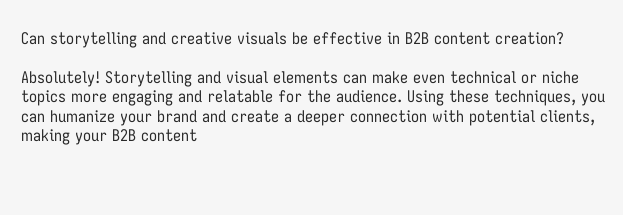Can storytelling and creative visuals be effective in B2B content creation?

Absolutely! Storytelling and visual elements can make even technical or niche topics more engaging and relatable for the audience. Using these techniques, you can humanize your brand and create a deeper connection with potential clients, making your B2B content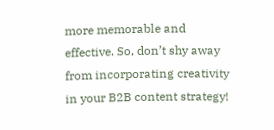more memorable and effective. So, don’t shy away from incorporating creativity in your B2B content strategy!